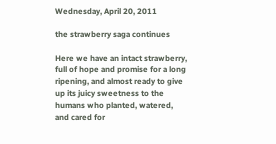Wednesday, April 20, 2011

the strawberry saga continues

Here we have an intact strawberry, full of hope and promise for a long ripening, and almost ready to give up its juicy sweetness to the humans who planted, watered, and cared for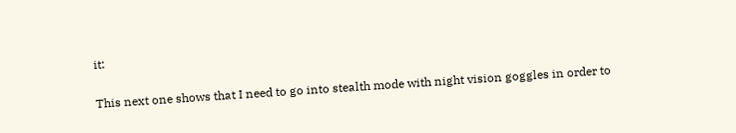it:


This next one shows that I need to go into stealth mode with night vision goggles in order to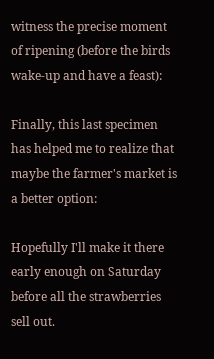witness the precise moment of ripening (before the birds wake-up and have a feast):

Finally, this last specimen has helped me to realize that maybe the farmer's market is a better option:

Hopefully I'll make it there early enough on Saturday before all the strawberries sell out.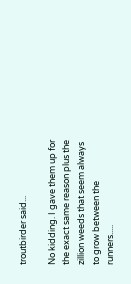troutbirder said...

No kidding. I gave them up for the exact same reason plus the zillion weeds that seem always to grow between the runners.....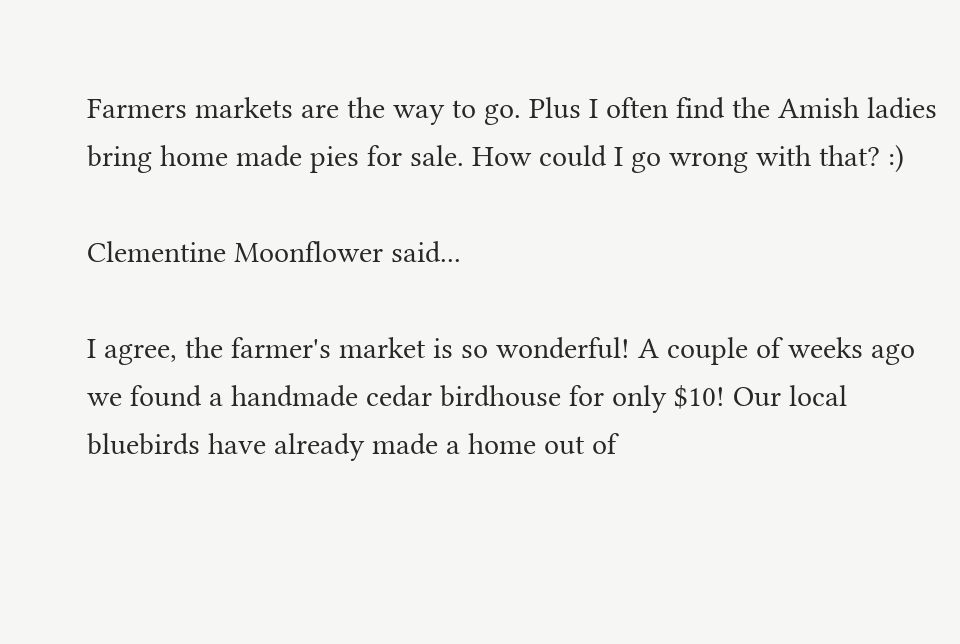Farmers markets are the way to go. Plus I often find the Amish ladies bring home made pies for sale. How could I go wrong with that? :)

Clementine Moonflower said...

I agree, the farmer's market is so wonderful! A couple of weeks ago we found a handmade cedar birdhouse for only $10! Our local bluebirds have already made a home out of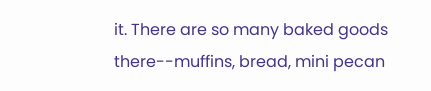it. There are so many baked goods there--muffins, bread, mini pecan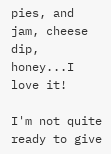pies, and jam, cheese dip, honey...I love it!

I'm not quite ready to give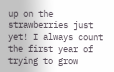up on the strawberries just yet! I always count the first year of trying to grow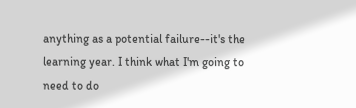anything as a potential failure--it's the learning year. I think what I'm going to need to do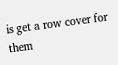is get a row cover for them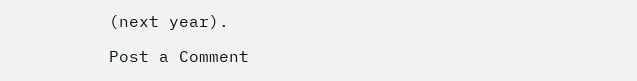(next year).

Post a Comment